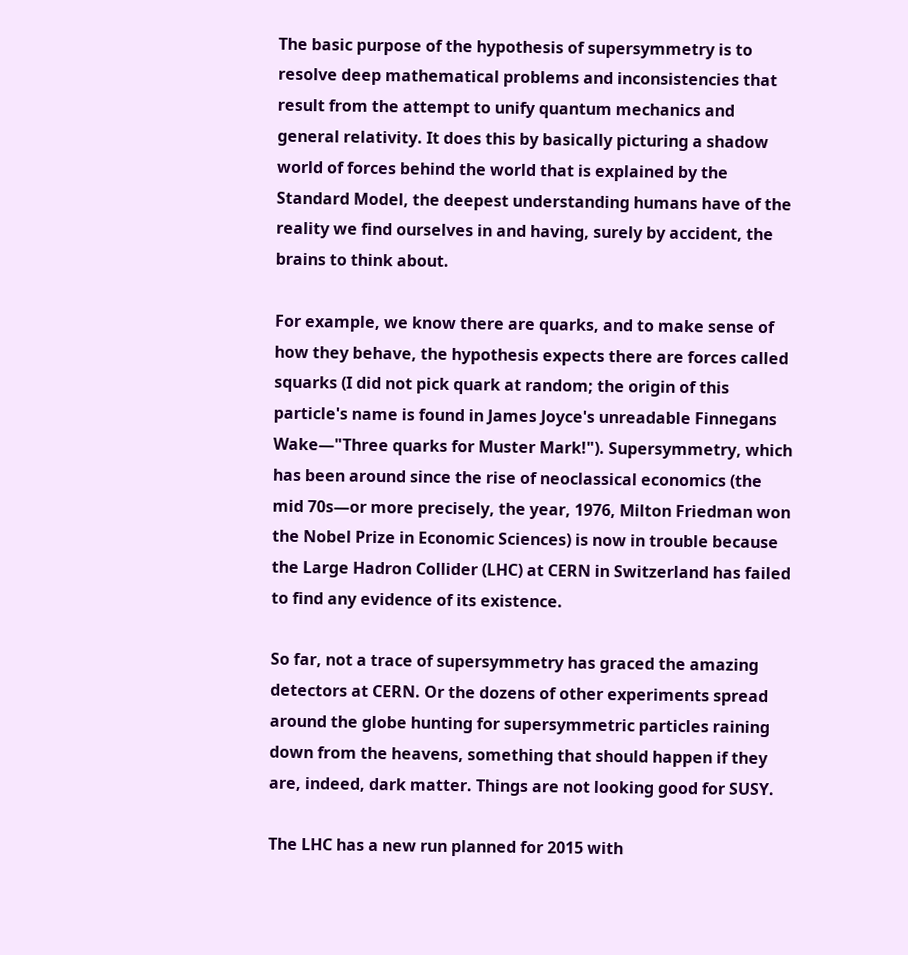The basic purpose of the hypothesis of supersymmetry is to resolve deep mathematical problems and inconsistencies that result from the attempt to unify quantum mechanics and general relativity. It does this by basically picturing a shadow world of forces behind the world that is explained by the Standard Model, the deepest understanding humans have of the reality we find ourselves in and having, surely by accident, the brains to think about.

For example, we know there are quarks, and to make sense of how they behave, the hypothesis expects there are forces called squarks (I did not pick quark at random; the origin of this particle's name is found in James Joyce's unreadable Finnegans Wake—"Three quarks for Muster Mark!"). Supersymmetry, which has been around since the rise of neoclassical economics (the mid 70s—or more precisely, the year, 1976, Milton Friedman won the Nobel Prize in Economic Sciences) is now in trouble because the Large Hadron Collider (LHC) at CERN in Switzerland has failed to find any evidence of its existence.

So far, not a trace of supersymmetry has graced the amazing detectors at CERN. Or the dozens of other experiments spread around the globe hunting for supersymmetric particles raining down from the heavens, something that should happen if they are, indeed, dark matter. Things are not looking good for SUSY.

The LHC has a new run planned for 2015 with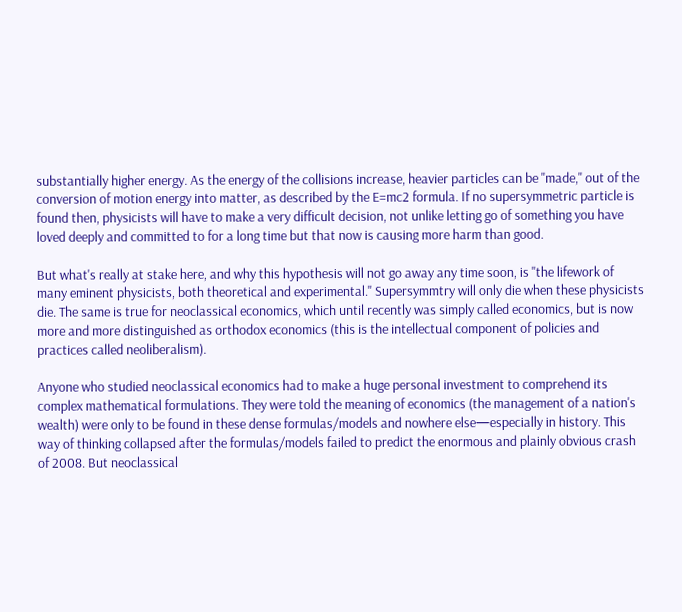substantially higher energy. As the energy of the collisions increase, heavier particles can be "made," out of the conversion of motion energy into matter, as described by the E=mc2 formula. If no supersymmetric particle is found then, physicists will have to make a very difficult decision, not unlike letting go of something you have loved deeply and committed to for a long time but that now is causing more harm than good.

But what's really at stake here, and why this hypothesis will not go away any time soon, is "the lifework of many eminent physicists, both theoretical and experimental." Supersymmtry will only die when these physicists die. The same is true for neoclassical economics, which until recently was simply called economics, but is now more and more distinguished as orthodox economics (this is the intellectual component of policies and practices called neoliberalism).

Anyone who studied neoclassical economics had to make a huge personal investment to comprehend its complex mathematical formulations. They were told the meaning of economics (the management of a nation's wealth) were only to be found in these dense formulas/models and nowhere else—especially in history. This way of thinking collapsed after the formulas/models failed to predict the enormous and plainly obvious crash of 2008. But neoclassical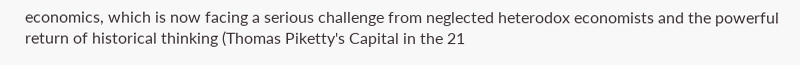economics, which is now facing a serious challenge from neglected heterodox economists and the powerful return of historical thinking (Thomas Piketty's Capital in the 21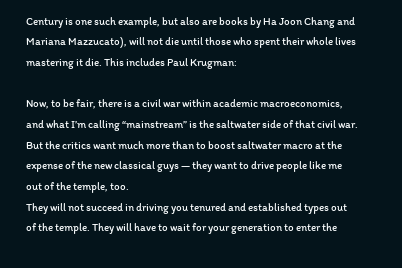Century is one such example, but also are books by Ha Joon Chang and Mariana Mazzucato), will not die until those who spent their whole lives mastering it die. This includes Paul Krugman:

Now, to be fair, there is a civil war within academic macroeconomics, and what I’m calling “mainstream” is the saltwater side of that civil war. But the critics want much more than to boost saltwater macro at the expense of the new classical guys — they want to drive people like me out of the temple, too.
They will not succeed in driving you tenured and established types out of the temple. They will have to wait for your generation to enter the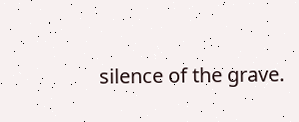silence of the grave.